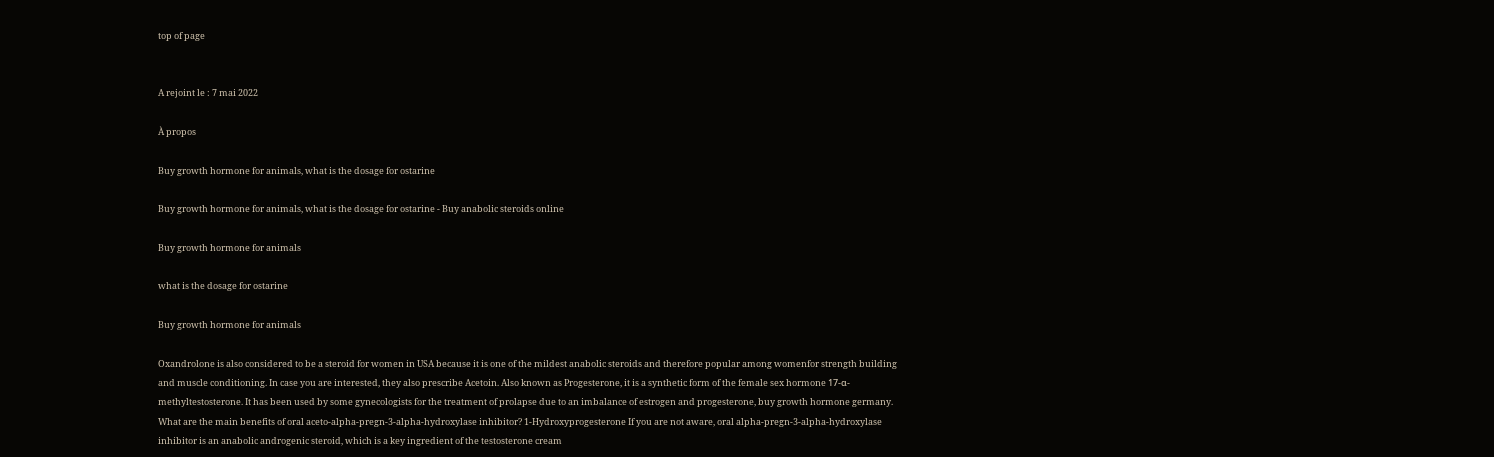top of page


A rejoint le : 7 mai 2022

À propos

Buy growth hormone for animals, what is the dosage for ostarine

Buy growth hormone for animals, what is the dosage for ostarine - Buy anabolic steroids online

Buy growth hormone for animals

what is the dosage for ostarine

Buy growth hormone for animals

Oxandrolone is also considered to be a steroid for women in USA because it is one of the mildest anabolic steroids and therefore popular among womenfor strength building and muscle conditioning. In case you are interested, they also prescribe Acetoin. Also known as Progesterone, it is a synthetic form of the female sex hormone 17-α-methyltestosterone. It has been used by some gynecologists for the treatment of prolapse due to an imbalance of estrogen and progesterone, buy growth hormone germany. What are the main benefits of oral aceto-alpha-pregn-3-alpha-hydroxylase inhibitor? 1-Hydroxyprogesterone If you are not aware, oral alpha-pregn-3-alpha-hydroxylase inhibitor is an anabolic androgenic steroid, which is a key ingredient of the testosterone cream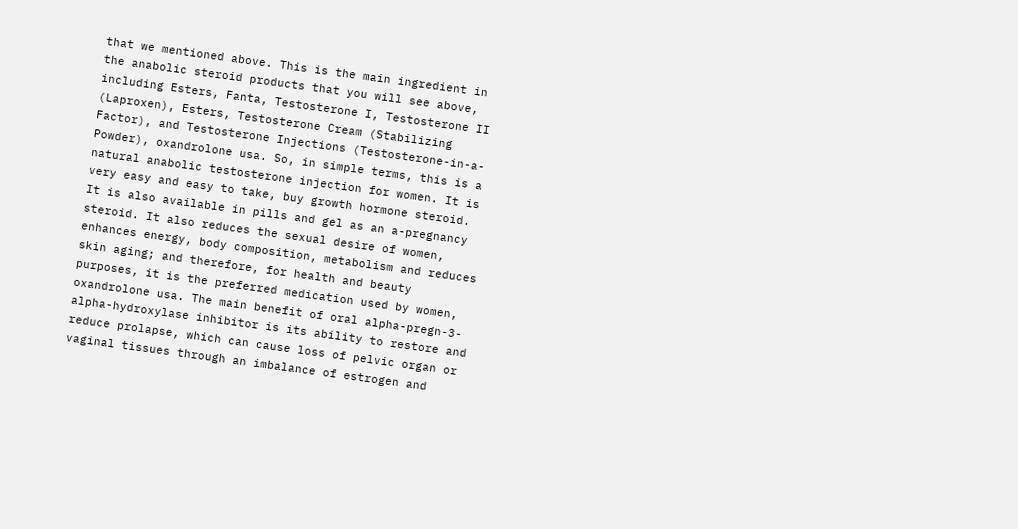that we mentioned above. This is the main ingredient in the anabolic steroid products that you will see above, including Esters, Fanta, Testosterone I, Testosterone II (Laproxen), Esters, Testosterone Cream (Stabilizing Factor), and Testosterone Injections (Testosterone-in-a-Powder), oxandrolone usa. So, in simple terms, this is a natural anabolic testosterone injection for women. It is very easy and easy to take, buy growth hormone steroid. It is also available in pills and gel as an a-pregnancy steroid. It also reduces the sexual desire of women, enhances energy, body composition, metabolism and reduces skin aging; and therefore, for health and beauty purposes, it is the preferred medication used by women, oxandrolone usa. The main benefit of oral alpha-pregn-3-alpha-hydroxylase inhibitor is its ability to restore and reduce prolapse, which can cause loss of pelvic organ or vaginal tissues through an imbalance of estrogen and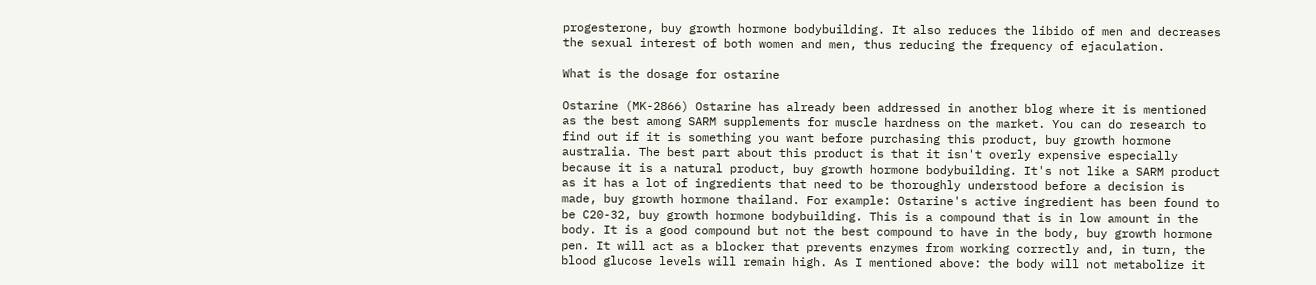progesterone, buy growth hormone bodybuilding. It also reduces the libido of men and decreases the sexual interest of both women and men, thus reducing the frequency of ejaculation.

What is the dosage for ostarine

Ostarine (MK-2866) Ostarine has already been addressed in another blog where it is mentioned as the best among SARM supplements for muscle hardness on the market. You can do research to find out if it is something you want before purchasing this product, buy growth hormone australia. The best part about this product is that it isn't overly expensive especially because it is a natural product, buy growth hormone bodybuilding. It's not like a SARM product as it has a lot of ingredients that need to be thoroughly understood before a decision is made, buy growth hormone thailand. For example: Ostarine's active ingredient has been found to be C20-32, buy growth hormone bodybuilding. This is a compound that is in low amount in the body. It is a good compound but not the best compound to have in the body, buy growth hormone pen. It will act as a blocker that prevents enzymes from working correctly and, in turn, the blood glucose levels will remain high. As I mentioned above: the body will not metabolize it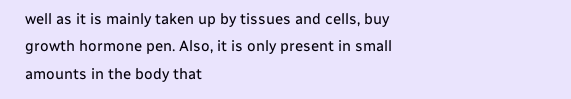well as it is mainly taken up by tissues and cells, buy growth hormone pen. Also, it is only present in small amounts in the body that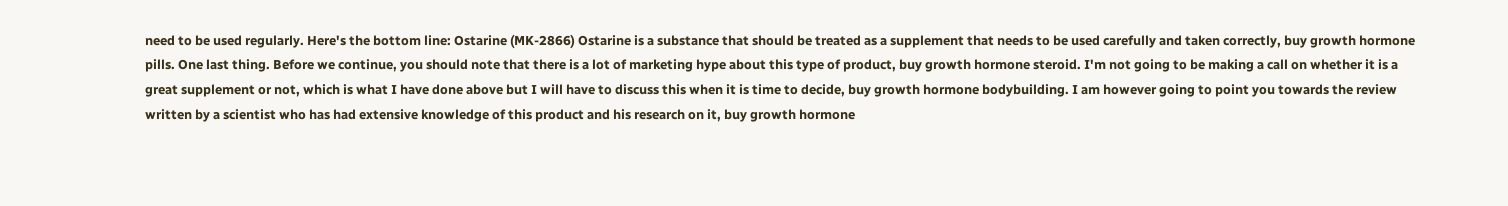need to be used regularly. Here's the bottom line: Ostarine (MK-2866) Ostarine is a substance that should be treated as a supplement that needs to be used carefully and taken correctly, buy growth hormone pills. One last thing. Before we continue, you should note that there is a lot of marketing hype about this type of product, buy growth hormone steroid. I'm not going to be making a call on whether it is a great supplement or not, which is what I have done above but I will have to discuss this when it is time to decide, buy growth hormone bodybuilding. I am however going to point you towards the review written by a scientist who has had extensive knowledge of this product and his research on it, buy growth hormone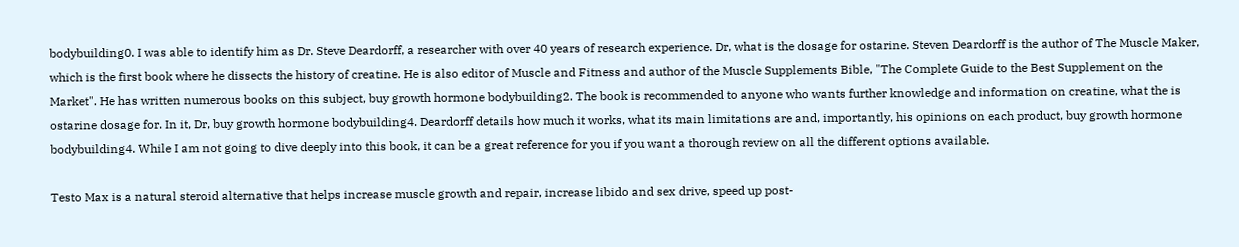bodybuilding0. I was able to identify him as Dr. Steve Deardorff, a researcher with over 40 years of research experience. Dr, what is the dosage for ostarine. Steven Deardorff is the author of The Muscle Maker, which is the first book where he dissects the history of creatine. He is also editor of Muscle and Fitness and author of the Muscle Supplements Bible, "The Complete Guide to the Best Supplement on the Market". He has written numerous books on this subject, buy growth hormone bodybuilding2. The book is recommended to anyone who wants further knowledge and information on creatine, what the is ostarine dosage for. In it, Dr, buy growth hormone bodybuilding4. Deardorff details how much it works, what its main limitations are and, importantly, his opinions on each product, buy growth hormone bodybuilding4. While I am not going to dive deeply into this book, it can be a great reference for you if you want a thorough review on all the different options available.

Testo Max is a natural steroid alternative that helps increase muscle growth and repair, increase libido and sex drive, speed up post-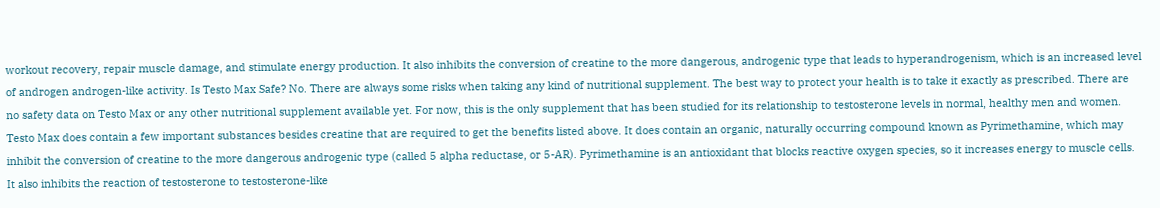workout recovery, repair muscle damage, and stimulate energy production. It also inhibits the conversion of creatine to the more dangerous, androgenic type that leads to hyperandrogenism, which is an increased level of androgen androgen-like activity. Is Testo Max Safe? No. There are always some risks when taking any kind of nutritional supplement. The best way to protect your health is to take it exactly as prescribed. There are no safety data on Testo Max or any other nutritional supplement available yet. For now, this is the only supplement that has been studied for its relationship to testosterone levels in normal, healthy men and women. Testo Max does contain a few important substances besides creatine that are required to get the benefits listed above. It does contain an organic, naturally occurring compound known as Pyrimethamine, which may inhibit the conversion of creatine to the more dangerous androgenic type (called 5 alpha reductase, or 5-AR). Pyrimethamine is an antioxidant that blocks reactive oxygen species, so it increases energy to muscle cells. It also inhibits the reaction of testosterone to testosterone-like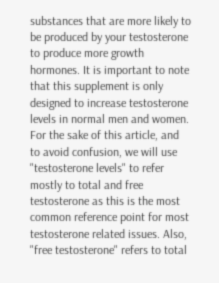substances that are more likely to be produced by your testosterone to produce more growth hormones. It is important to note that this supplement is only designed to increase testosterone levels in normal men and women. For the sake of this article, and to avoid confusion, we will use "testosterone levels" to refer mostly to total and free testosterone as this is the most common reference point for most testosterone related issues. Also, "free testosterone" refers to total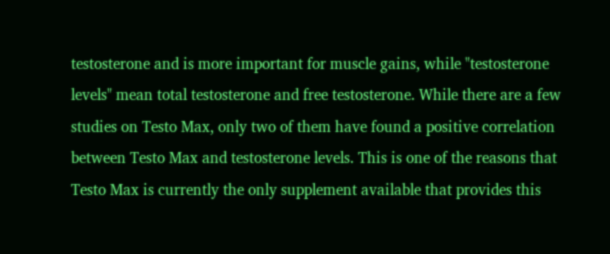testosterone and is more important for muscle gains, while "testosterone levels" mean total testosterone and free testosterone. While there are a few studies on Testo Max, only two of them have found a positive correlation between Testo Max and testosterone levels. This is one of the reasons that Testo Max is currently the only supplement available that provides this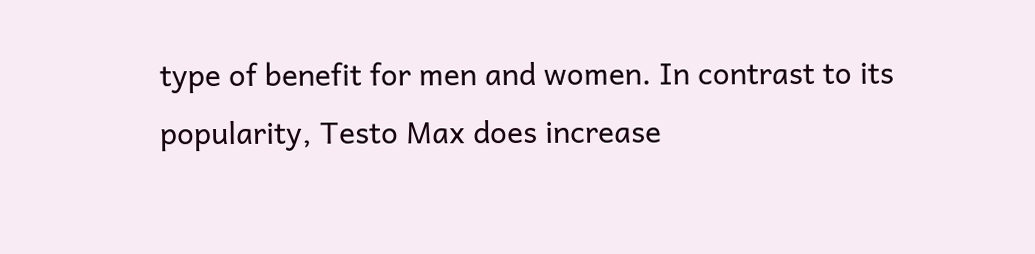type of benefit for men and women. In contrast to its popularity, Testo Max does increase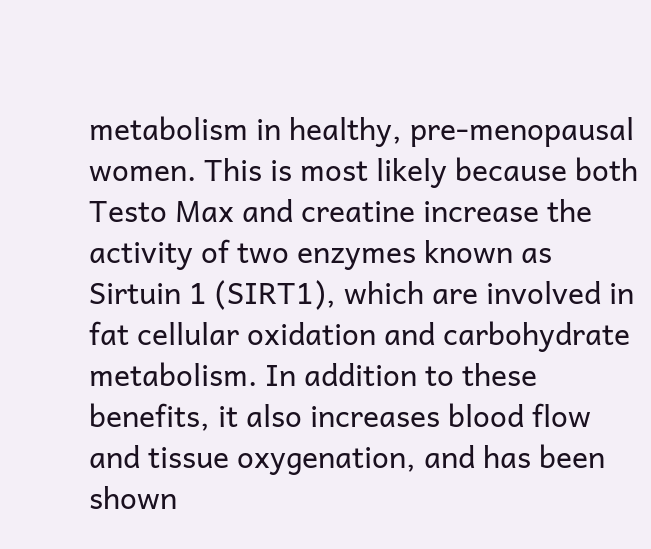metabolism in healthy, pre-menopausal women. This is most likely because both Testo Max and creatine increase the activity of two enzymes known as Sirtuin 1 (SIRT1), which are involved in fat cellular oxidation and carbohydrate metabolism. In addition to these benefits, it also increases blood flow and tissue oxygenation, and has been shown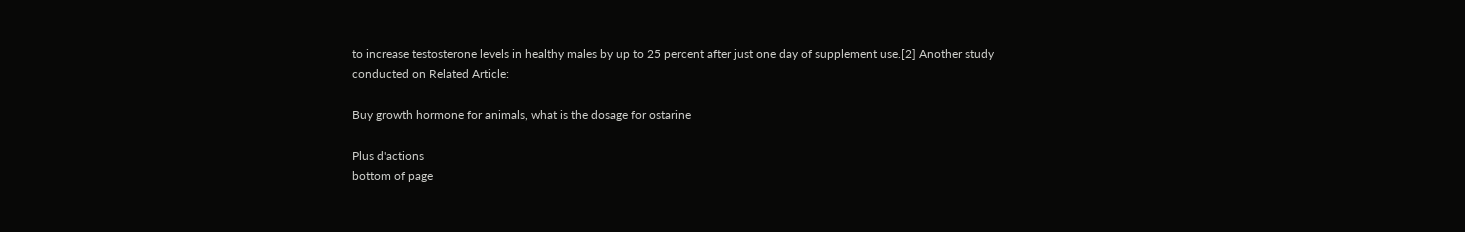to increase testosterone levels in healthy males by up to 25 percent after just one day of supplement use.[2] Another study conducted on Related Article:

Buy growth hormone for animals, what is the dosage for ostarine

Plus d'actions
bottom of page